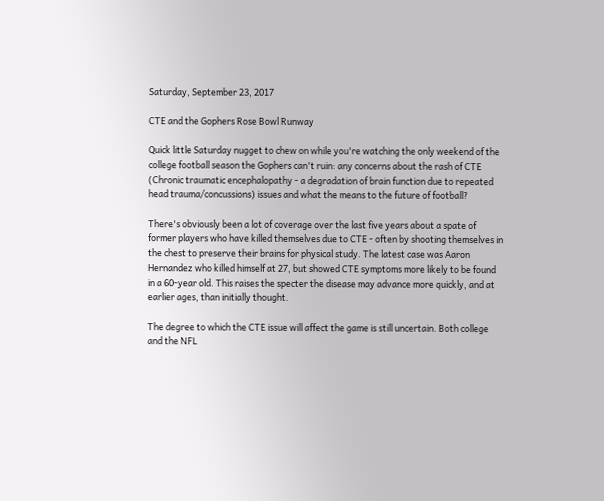Saturday, September 23, 2017

CTE and the Gophers Rose Bowl Runway

Quick little Saturday nugget to chew on while you're watching the only weekend of the college football season the Gophers can't ruin: any concerns about the rash of CTE (Chronic traumatic encephalopathy - a degradation of brain function due to repeated head trauma/concussions) issues and what the means to the future of football?

There's obviously been a lot of coverage over the last five years about a spate of former players who have killed themselves due to CTE - often by shooting themselves in the chest to preserve their brains for physical study. The latest case was Aaron Hernandez who killed himself at 27, but showed CTE symptoms more likely to be found in a 60-year old. This raises the specter the disease may advance more quickly, and at earlier ages, than initially thought.

The degree to which the CTE issue will affect the game is still uncertain. Both college and the NFL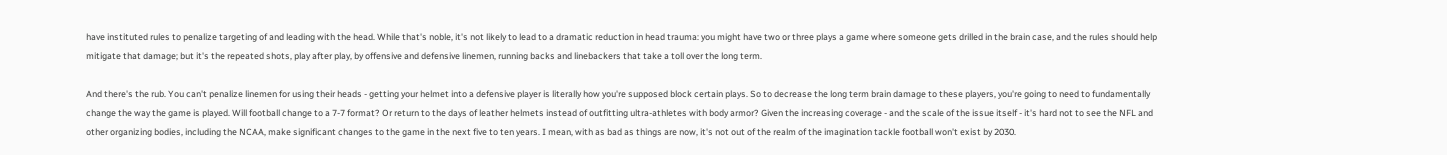have instituted rules to penalize targeting of and leading with the head. While that's noble, it's not likely to lead to a dramatic reduction in head trauma: you might have two or three plays a game where someone gets drilled in the brain case, and the rules should help mitigate that damage; but it's the repeated shots, play after play, by offensive and defensive linemen, running backs and linebackers that take a toll over the long term.

And there's the rub. You can't penalize linemen for using their heads - getting your helmet into a defensive player is literally how you're supposed block certain plays. So to decrease the long term brain damage to these players, you're going to need to fundamentally change the way the game is played. Will football change to a 7-7 format? Or return to the days of leather helmets instead of outfitting ultra-athletes with body armor? Given the increasing coverage - and the scale of the issue itself - it's hard not to see the NFL and other organizing bodies, including the NCAA, make significant changes to the game in the next five to ten years. I mean, with as bad as things are now, it's not out of the realm of the imagination tackle football won't exist by 2030.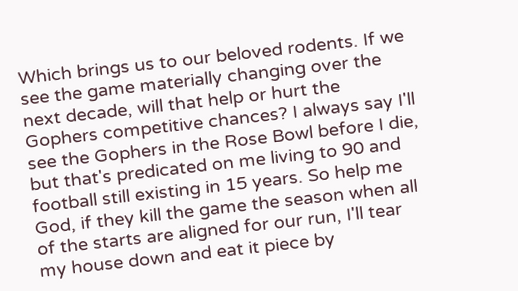Which brings us to our beloved rodents. If we see the game materially changing over the next decade, will that help or hurt the Gophers competitive chances? I always say I'll see the Gophers in the Rose Bowl before I die, but that's predicated on me living to 90 and football still existing in 15 years. So help me God, if they kill the game the season when all of the starts are aligned for our run, I'll tear my house down and eat it piece by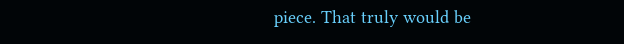piece. That truly would be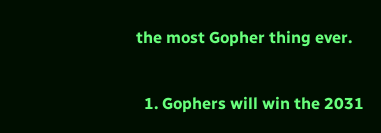the most Gopher thing ever.


  1. Gophers will win the 2031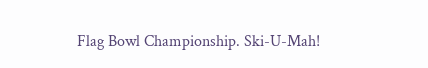Flag Bowl Championship. Ski-U-Mah!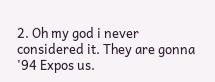2. Oh my god i never considered it. They are gonna '94 Expos us.